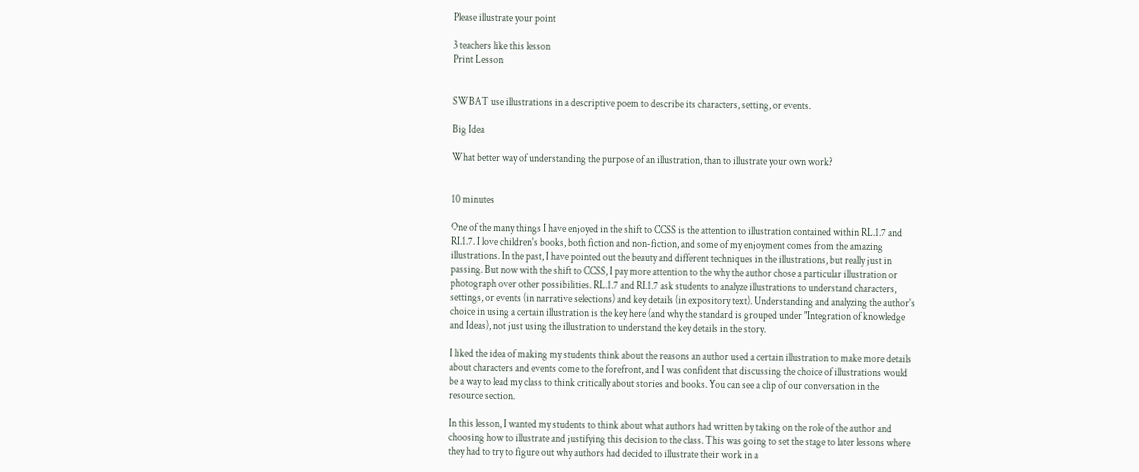Please illustrate your point

3 teachers like this lesson
Print Lesson


SWBAT use illustrations in a descriptive poem to describe its characters, setting, or events.

Big Idea

What better way of understanding the purpose of an illustration, than to illustrate your own work?


10 minutes

One of the many things I have enjoyed in the shift to CCSS is the attention to illustration contained within RL.1.7 and RI.1.7. I love children's books, both fiction and non-fiction, and some of my enjoyment comes from the amazing illustrations. In the past, I have pointed out the beauty and different techniques in the illustrations, but really just in passing. But now with the shift to CCSS, I pay more attention to the why the author chose a particular illustration or photograph over other possibilities. RL.1.7 and RI.1.7 ask students to analyze illustrations to understand characters, settings, or events (in narrative selections) and key details (in expository text). Understanding and analyzing the author's choice in using a certain illustration is the key here (and why the standard is grouped under "Integration of knowledge and Ideas), not just using the illustration to understand the key details in the story.

I liked the idea of making my students think about the reasons an author used a certain illustration to make more details about characters and events come to the forefront, and I was confident that discussing the choice of illustrations would be a way to lead my class to think critically about stories and books. You can see a clip of our conversation in the resource section.

In this lesson, I wanted my students to think about what authors had written by taking on the role of the author and choosing how to illustrate and justifying this decision to the class. This was going to set the stage to later lessons where they had to try to figure out why authors had decided to illustrate their work in a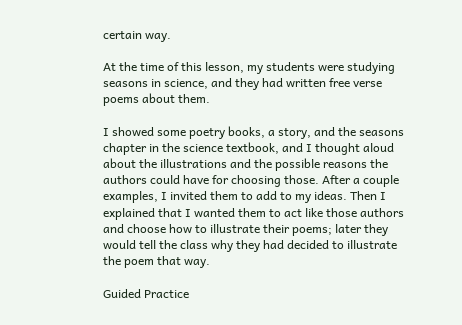certain way.

At the time of this lesson, my students were studying seasons in science, and they had written free verse poems about them.

I showed some poetry books, a story, and the seasons chapter in the science textbook, and I thought aloud about the illustrations and the possible reasons the authors could have for choosing those. After a couple examples, I invited them to add to my ideas. Then I explained that I wanted them to act like those authors and choose how to illustrate their poems; later they would tell the class why they had decided to illustrate the poem that way.

Guided Practice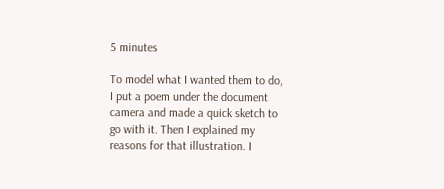5 minutes

To model what I wanted them to do, I put a poem under the document camera and made a quick sketch to go with it. Then I explained my reasons for that illustration. I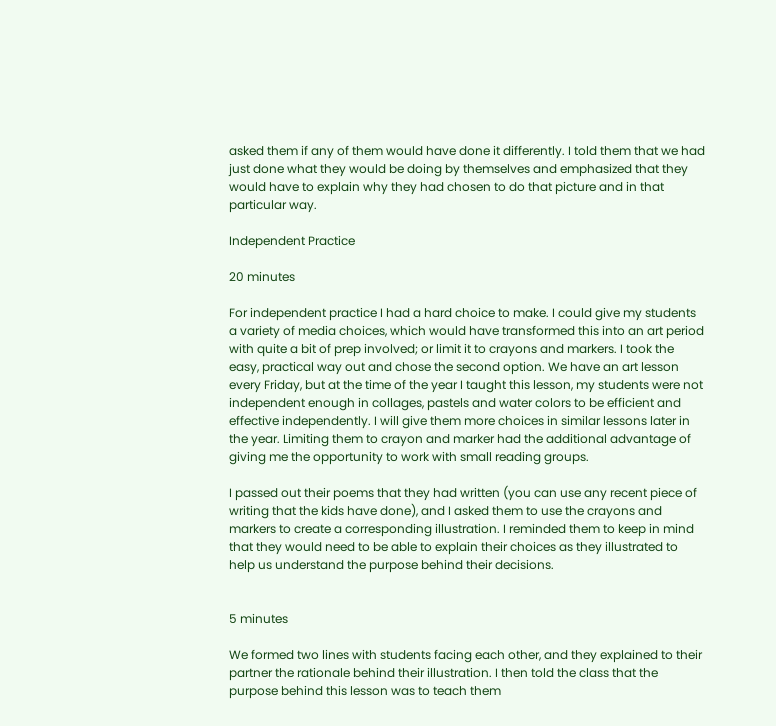asked them if any of them would have done it differently. I told them that we had just done what they would be doing by themselves and emphasized that they would have to explain why they had chosen to do that picture and in that particular way.

Independent Practice

20 minutes

For independent practice I had a hard choice to make. I could give my students a variety of media choices, which would have transformed this into an art period with quite a bit of prep involved; or limit it to crayons and markers. I took the easy, practical way out and chose the second option. We have an art lesson every Friday, but at the time of the year I taught this lesson, my students were not independent enough in collages, pastels and water colors to be efficient and effective independently. I will give them more choices in similar lessons later in the year. Limiting them to crayon and marker had the additional advantage of giving me the opportunity to work with small reading groups.

I passed out their poems that they had written (you can use any recent piece of writing that the kids have done), and I asked them to use the crayons and markers to create a corresponding illustration. I reminded them to keep in mind that they would need to be able to explain their choices as they illustrated to help us understand the purpose behind their decisions.


5 minutes

We formed two lines with students facing each other, and they explained to their partner the rationale behind their illustration. I then told the class that the purpose behind this lesson was to teach them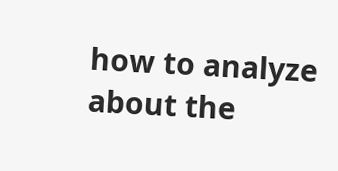how to analyze about the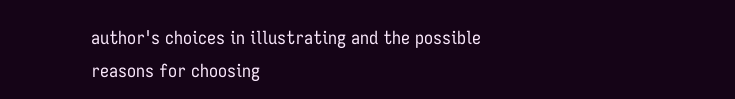author's choices in illustrating and the possible reasons for choosing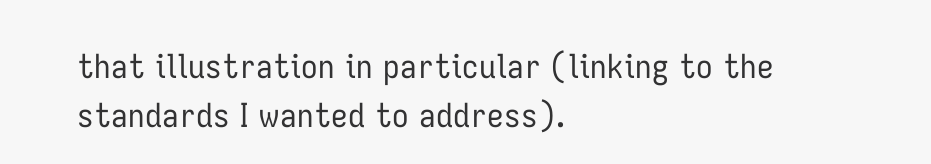that illustration in particular (linking to the standards I wanted to address).